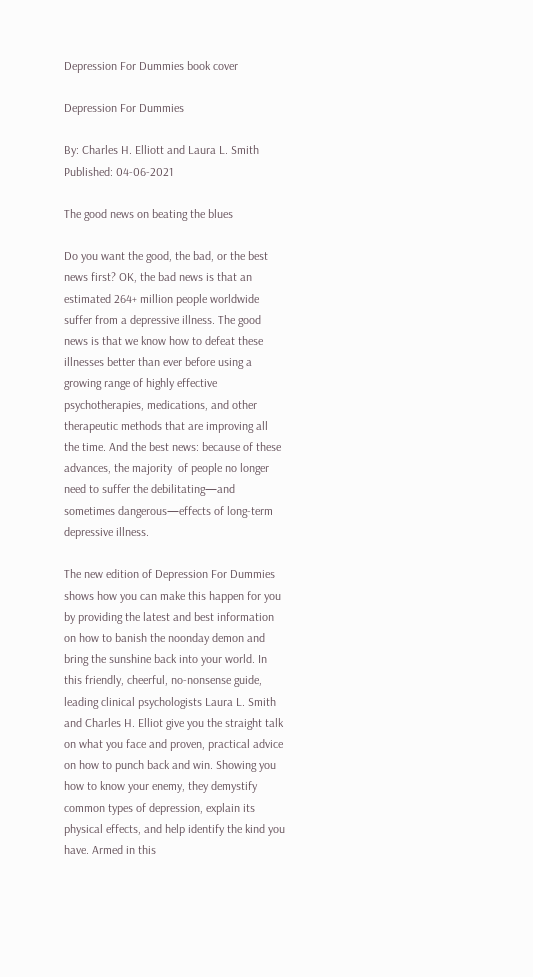Depression For Dummies book cover

Depression For Dummies

By: Charles H. Elliott and Laura L. Smith Published: 04-06-2021

The good news on beating the blues

Do you want the good, the bad, or the best news first? OK, the bad news is that an estimated 264+ million people worldwide suffer from a depressive illness. The good news is that we know how to defeat these illnesses better than ever before using a growing range of highly effective psychotherapies, medications, and other therapeutic methods that are improving all the time. And the best news: because of these advances, the majority  of people no longer need to suffer the debilitating—and sometimes dangerous—effects of long-term depressive illness.

The new edition of Depression For Dummies shows how you can make this happen for you by providing the latest and best information on how to banish the noonday demon and bring the sunshine back into your world. In this friendly, cheerful, no-nonsense guide, leading clinical psychologists Laura L. Smith and Charles H. Elliot give you the straight talk on what you face and proven, practical advice on how to punch back and win. Showing you how to know your enemy, they demystify common types of depression, explain its physical effects, and help identify the kind you have. Armed in this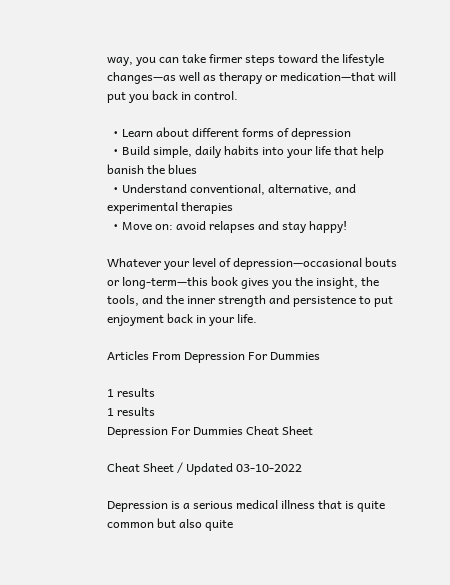way, you can take firmer steps toward the lifestyle changes—as well as therapy or medication—that will put you back in control.

  • Learn about different forms of depression
  • Build simple, daily habits into your life that help banish the blues
  • Understand conventional, alternative, and experimental therapies
  • Move on: avoid relapses and stay happy!

Whatever your level of depression—occasional bouts or long-term—this book gives you the insight, the tools, and the inner strength and persistence to put enjoyment back in your life.

Articles From Depression For Dummies

1 results
1 results
Depression For Dummies Cheat Sheet

Cheat Sheet / Updated 03-10-2022

Depression is a serious medical illness that is quite common but also quite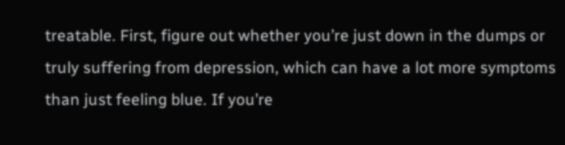treatable. First, figure out whether you’re just down in the dumps or truly suffering from depression, which can have a lot more symptoms than just feeling blue. If you’re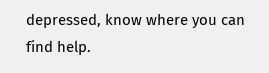depressed, know where you can find help.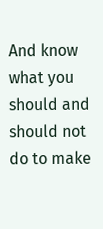And know what you should and should not do to make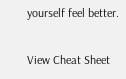yourself feel better.

View Cheat Sheet